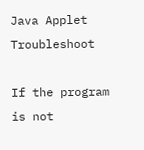Java Applet Troubleshoot

If the program is not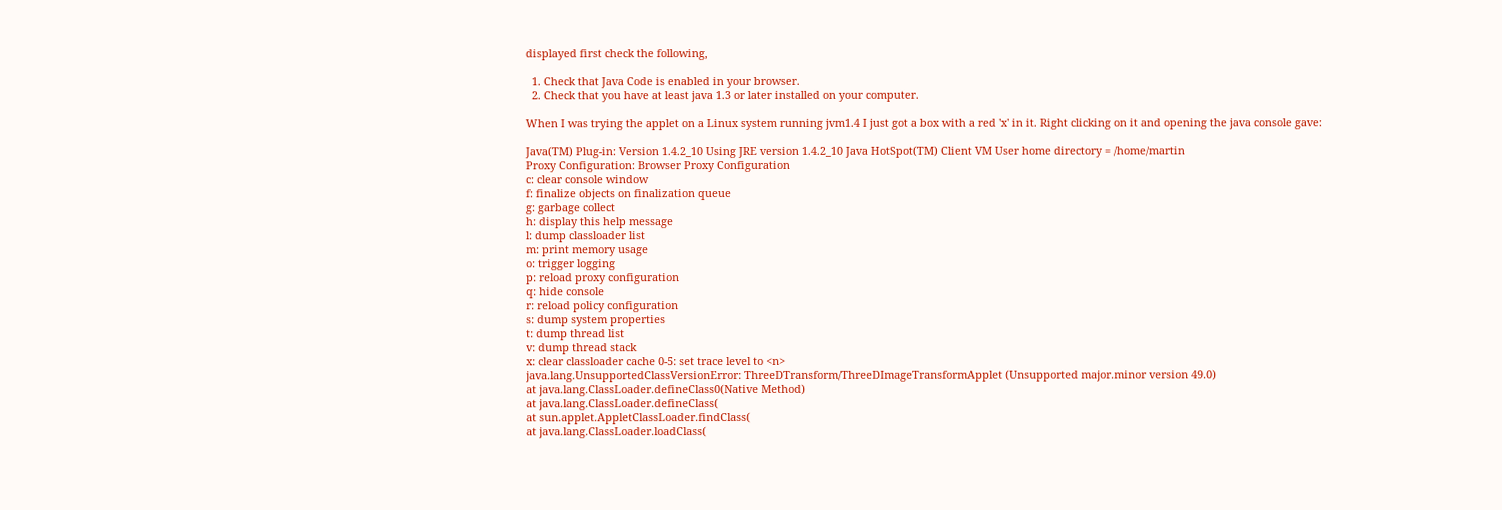displayed first check the following,

  1. Check that Java Code is enabled in your browser.
  2. Check that you have at least java 1.3 or later installed on your computer.

When I was trying the applet on a Linux system running jvm1.4 I just got a box with a red 'x' in it. Right clicking on it and opening the java console gave:

Java(TM) Plug-in: Version 1.4.2_10 Using JRE version 1.4.2_10 Java HotSpot(TM) Client VM User home directory = /home/martin
Proxy Configuration: Browser Proxy Configuration
c: clear console window
f: finalize objects on finalization queue
g: garbage collect
h: display this help message
l: dump classloader list
m: print memory usage
o: trigger logging
p: reload proxy configuration
q: hide console
r: reload policy configuration
s: dump system properties
t: dump thread list
v: dump thread stack
x: clear classloader cache 0-5: set trace level to <n>
java.lang.UnsupportedClassVersionError: ThreeDTransform/ThreeDImageTransformApplet (Unsupported major.minor version 49.0)
at java.lang.ClassLoader.defineClass0(Native Method)
at java.lang.ClassLoader.defineClass(
at sun.applet.AppletClassLoader.findClass(
at java.lang.ClassLoader.loadClass(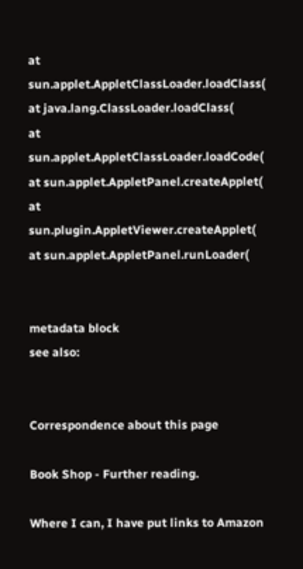at sun.applet.AppletClassLoader.loadClass(
at java.lang.ClassLoader.loadClass(
at sun.applet.AppletClassLoader.loadCode(
at sun.applet.AppletPanel.createApplet(
at sun.plugin.AppletViewer.createApplet(
at sun.applet.AppletPanel.runLoader(


metadata block
see also:


Correspondence about this page

Book Shop - Further reading.

Where I can, I have put links to Amazon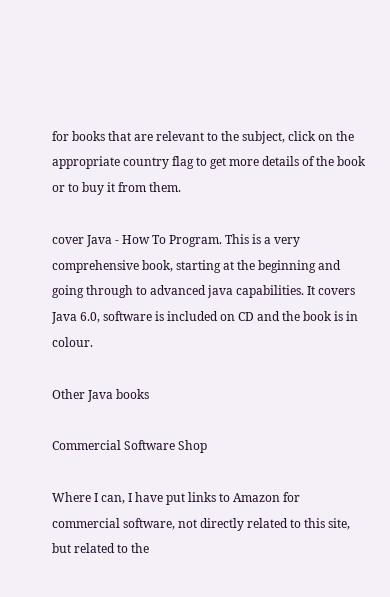for books that are relevant to the subject, click on the appropriate country flag to get more details of the book or to buy it from them.

cover Java - How To Program. This is a very comprehensive book, starting at the beginning and going through to advanced java capabilities. It covers Java 6.0, software is included on CD and the book is in colour.

Other Java books

Commercial Software Shop

Where I can, I have put links to Amazon for commercial software, not directly related to this site, but related to the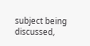subject being discussed,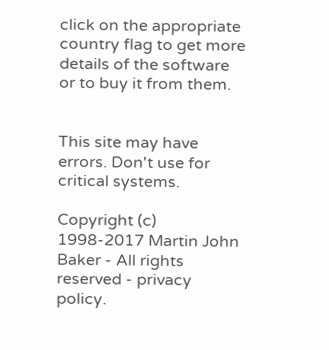click on the appropriate country flag to get more details of the software or to buy it from them.


This site may have errors. Don't use for critical systems.

Copyright (c) 1998-2017 Martin John Baker - All rights reserved - privacy policy.